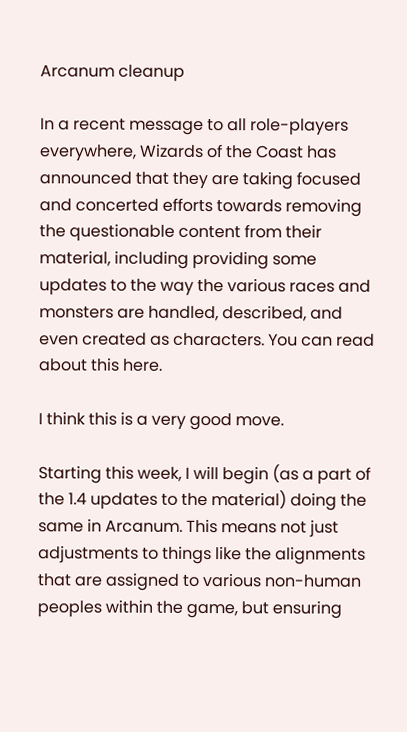Arcanum cleanup

In a recent message to all role-players everywhere, Wizards of the Coast has announced that they are taking focused and concerted efforts towards removing the questionable content from their material, including providing some updates to the way the various races and monsters are handled, described, and even created as characters. You can read about this here.

I think this is a very good move.

Starting this week, I will begin (as a part of the 1.4 updates to the material) doing the same in Arcanum. This means not just adjustments to things like the alignments that are assigned to various non-human peoples within the game, but ensuring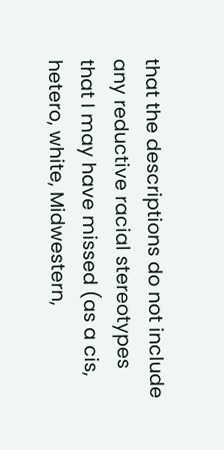that the descriptions do not include any reductive racial stereotypes that I may have missed (as a cis, hetero, white, Midwestern,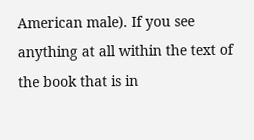American male). If you see anything at all within the text of the book that is in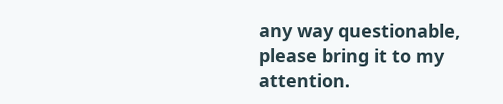any way questionable, please bring it to my attention.